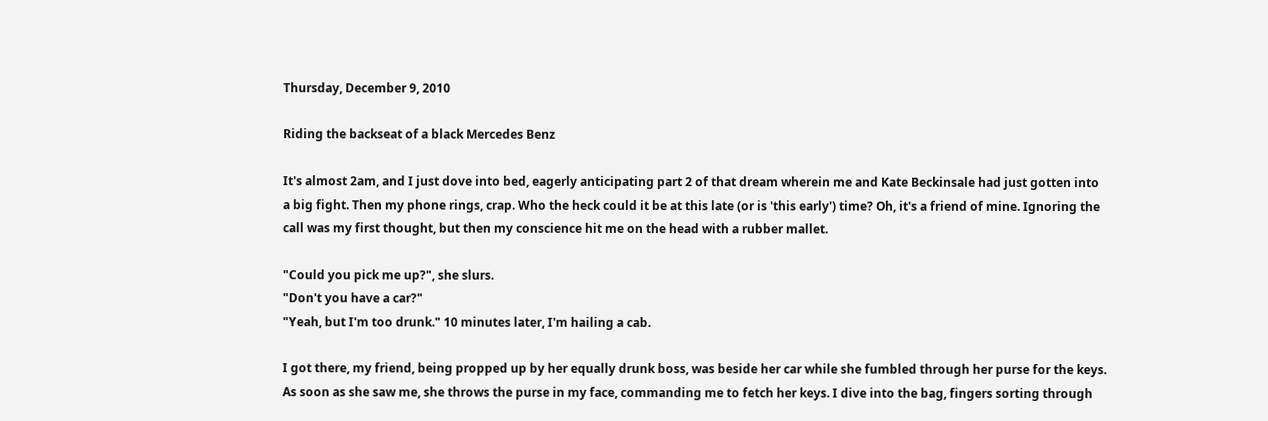Thursday, December 9, 2010

Riding the backseat of a black Mercedes Benz

It's almost 2am, and I just dove into bed, eagerly anticipating part 2 of that dream wherein me and Kate Beckinsale had just gotten into a big fight. Then my phone rings, crap. Who the heck could it be at this late (or is 'this early') time? Oh, it's a friend of mine. Ignoring the call was my first thought, but then my conscience hit me on the head with a rubber mallet.

"Could you pick me up?", she slurs.
"Don't you have a car?"
"Yeah, but I'm too drunk." 10 minutes later, I'm hailing a cab.

I got there, my friend, being propped up by her equally drunk boss, was beside her car while she fumbled through her purse for the keys. As soon as she saw me, she throws the purse in my face, commanding me to fetch her keys. I dive into the bag, fingers sorting through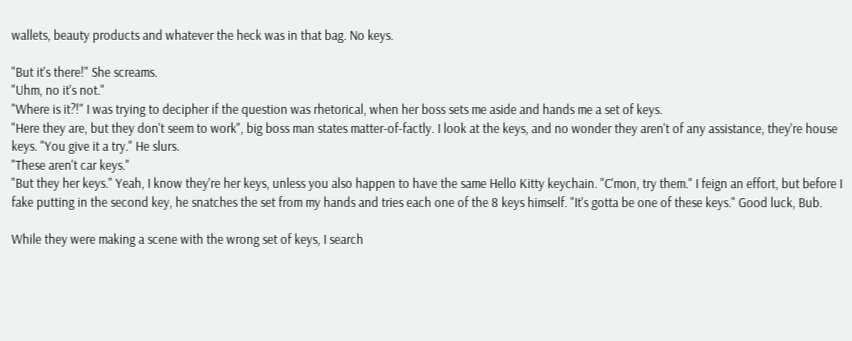wallets, beauty products and whatever the heck was in that bag. No keys.

"But it's there!" She screams.
"Uhm, no it's not."
"Where is it?!" I was trying to decipher if the question was rhetorical, when her boss sets me aside and hands me a set of keys.
"Here they are, but they don't seem to work", big boss man states matter-of-factly. I look at the keys, and no wonder they aren't of any assistance, they're house keys. "You give it a try." He slurs.
"These aren't car keys."
"But they her keys." Yeah, I know they're her keys, unless you also happen to have the same Hello Kitty keychain. "C'mon, try them." I feign an effort, but before I fake putting in the second key, he snatches the set from my hands and tries each one of the 8 keys himself. "It's gotta be one of these keys." Good luck, Bub.

While they were making a scene with the wrong set of keys, I search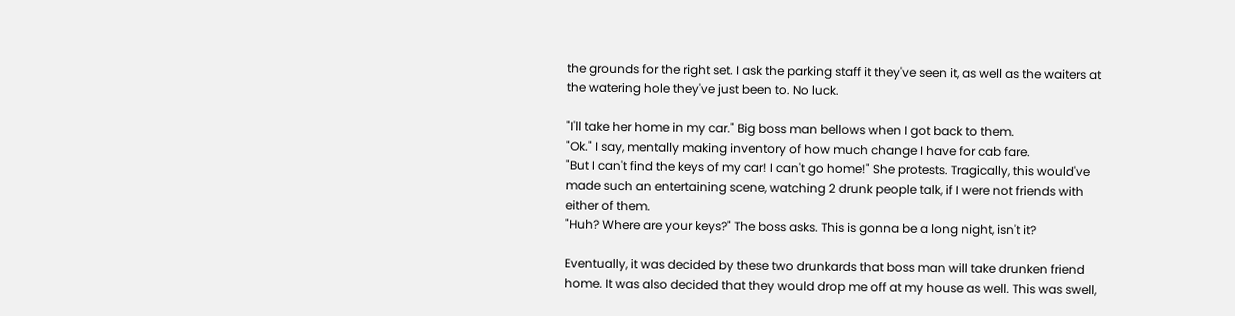the grounds for the right set. I ask the parking staff it they've seen it, as well as the waiters at the watering hole they've just been to. No luck.

"I'll take her home in my car." Big boss man bellows when I got back to them.
"Ok." I say, mentally making inventory of how much change I have for cab fare.
"But I can't find the keys of my car! I can't go home!" She protests. Tragically, this would've made such an entertaining scene, watching 2 drunk people talk, if I were not friends with either of them.
"Huh? Where are your keys?" The boss asks. This is gonna be a long night, isn't it?

Eventually, it was decided by these two drunkards that boss man will take drunken friend home. It was also decided that they would drop me off at my house as well. This was swell,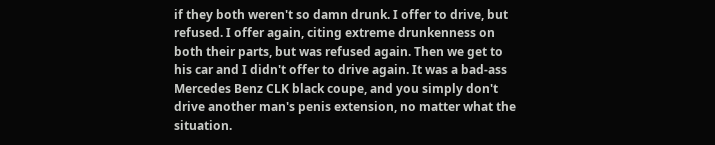if they both weren't so damn drunk. I offer to drive, but refused. I offer again, citing extreme drunkenness on both their parts, but was refused again. Then we get to his car and I didn't offer to drive again. It was a bad-ass Mercedes Benz CLK black coupe, and you simply don't drive another man's penis extension, no matter what the situation.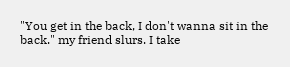"You get in the back, I don't wanna sit in the back." my friend slurs. I take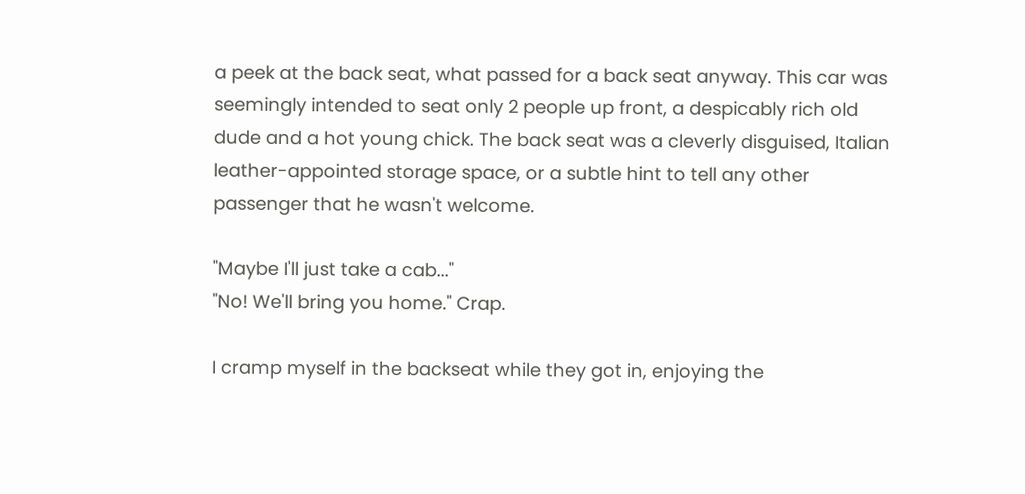a peek at the back seat, what passed for a back seat anyway. This car was seemingly intended to seat only 2 people up front, a despicably rich old dude and a hot young chick. The back seat was a cleverly disguised, Italian leather-appointed storage space, or a subtle hint to tell any other passenger that he wasn't welcome.

"Maybe I'll just take a cab..."
"No! We'll bring you home." Crap.

I cramp myself in the backseat while they got in, enjoying the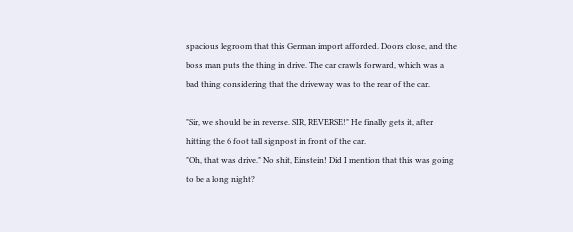spacious legroom that this German import afforded. Doors close, and the boss man puts the thing in drive. The car crawls forward, which was a bad thing considering that the driveway was to the rear of the car.

"Sir, we should be in reverse. SIR, REVERSE!" He finally gets it, after hitting the 6 foot tall signpost in front of the car.
"Oh, that was drive." No shit, Einstein! Did I mention that this was going to be a long night?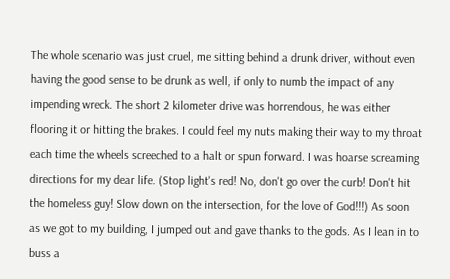The whole scenario was just cruel, me sitting behind a drunk driver, without even having the good sense to be drunk as well, if only to numb the impact of any impending wreck. The short 2 kilometer drive was horrendous, he was either flooring it or hitting the brakes. I could feel my nuts making their way to my throat each time the wheels screeched to a halt or spun forward. I was hoarse screaming directions for my dear life. (Stop light's red! No, don't go over the curb! Don't hit the homeless guy! Slow down on the intersection, for the love of God!!!) As soon as we got to my building, I jumped out and gave thanks to the gods. As I lean in to buss a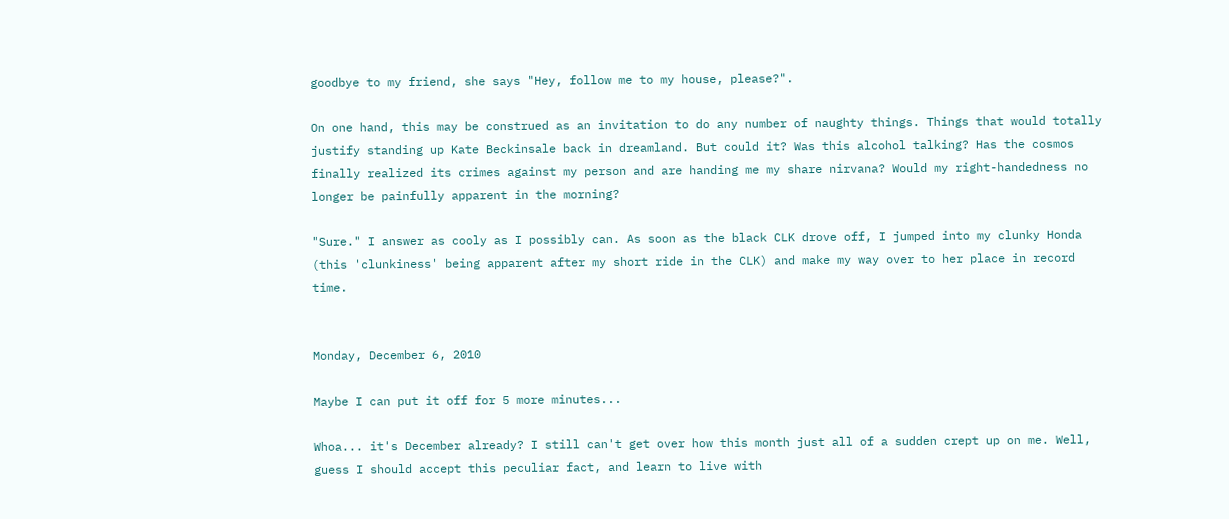goodbye to my friend, she says "Hey, follow me to my house, please?".

On one hand, this may be construed as an invitation to do any number of naughty things. Things that would totally justify standing up Kate Beckinsale back in dreamland. But could it? Was this alcohol talking? Has the cosmos finally realized its crimes against my person and are handing me my share nirvana? Would my right-handedness no longer be painfully apparent in the morning?

"Sure." I answer as cooly as I possibly can. As soon as the black CLK drove off, I jumped into my clunky Honda (this 'clunkiness' being apparent after my short ride in the CLK) and make my way over to her place in record time.


Monday, December 6, 2010

Maybe I can put it off for 5 more minutes...

Whoa... it's December already? I still can't get over how this month just all of a sudden crept up on me. Well, guess I should accept this peculiar fact, and learn to live with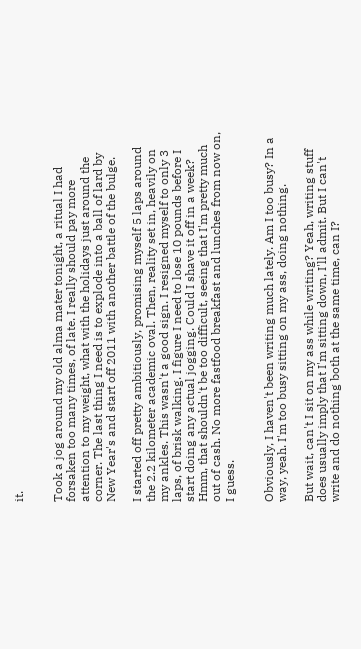it.


Took a jog around my old alma mater tonight, a ritual I had forsaken too many times, of late. I really should pay more attention to my weight, what with the holidays just around the corner. The last thing I need is to explode into a ball of lard by New Year's and start off 2011 with another battle of the bulge.

I started off pretty ambitiously, promising myself 5 laps around the 2.2 kilometer academic oval. Then, reality set in, heavily on my ankles. This wasn't a good sign. I resigned myself to only 3 laps, of brisk walking. I figure I need to lose 10 pounds before I start doing any actual jogging. Could I shave it off in a week? Hmm, that shouldn't be too difficult, seeing that I'm pretty much out of cash. No more fastfood breakfast and lunches from now on, I guess.


Obviously, I haven't been writing much lately. Am I too busy? In a way, yeah. I'm too busy sitting on my ass, doing nothing.

But wait, can't I sit on my ass while writing? Yeah, writing stuff does usually imply that I'm sitting down, I'll admit. But I can't write and do nothing both at the same time, can I?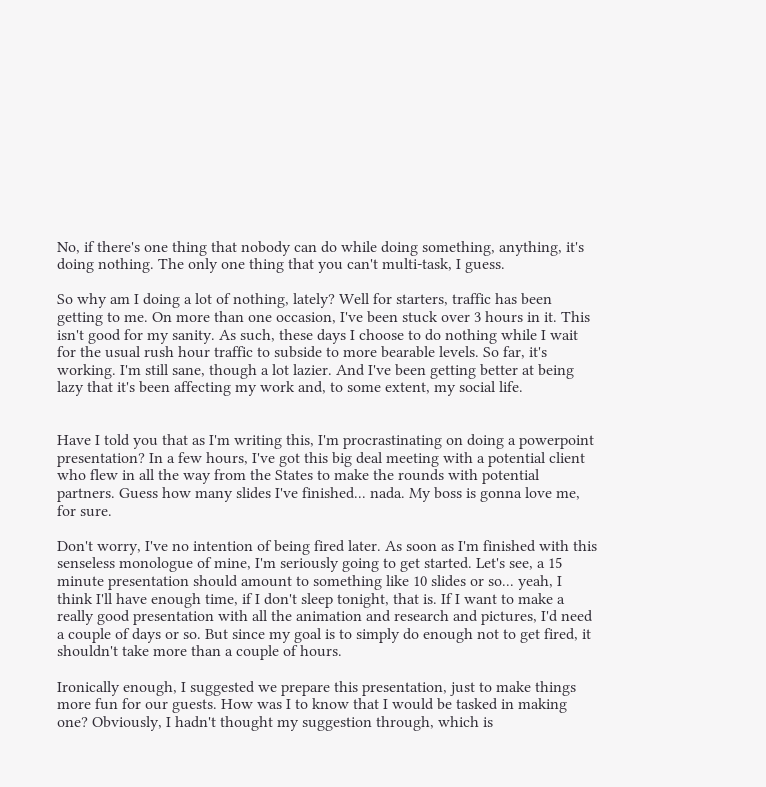No, if there's one thing that nobody can do while doing something, anything, it's doing nothing. The only one thing that you can't multi-task, I guess.

So why am I doing a lot of nothing, lately? Well for starters, traffic has been getting to me. On more than one occasion, I've been stuck over 3 hours in it. This isn't good for my sanity. As such, these days I choose to do nothing while I wait for the usual rush hour traffic to subside to more bearable levels. So far, it's working. I'm still sane, though a lot lazier. And I've been getting better at being lazy that it's been affecting my work and, to some extent, my social life.


Have I told you that as I'm writing this, I'm procrastinating on doing a powerpoint presentation? In a few hours, I've got this big deal meeting with a potential client who flew in all the way from the States to make the rounds with potential partners. Guess how many slides I've finished... nada. My boss is gonna love me, for sure.

Don't worry, I've no intention of being fired later. As soon as I'm finished with this senseless monologue of mine, I'm seriously going to get started. Let's see, a 15 minute presentation should amount to something like 10 slides or so... yeah, I think I'll have enough time, if I don't sleep tonight, that is. If I want to make a really good presentation with all the animation and research and pictures, I'd need a couple of days or so. But since my goal is to simply do enough not to get fired, it shouldn't take more than a couple of hours.

Ironically enough, I suggested we prepare this presentation, just to make things more fun for our guests. How was I to know that I would be tasked in making one? Obviously, I hadn't thought my suggestion through, which is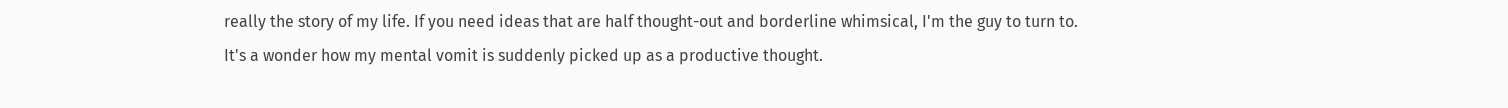really the story of my life. If you need ideas that are half thought-out and borderline whimsical, I'm the guy to turn to. It's a wonder how my mental vomit is suddenly picked up as a productive thought.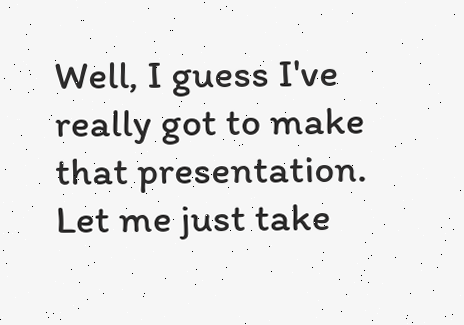Well, I guess I've really got to make that presentation. Let me just take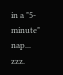in a "5-minute" nap... zzz.